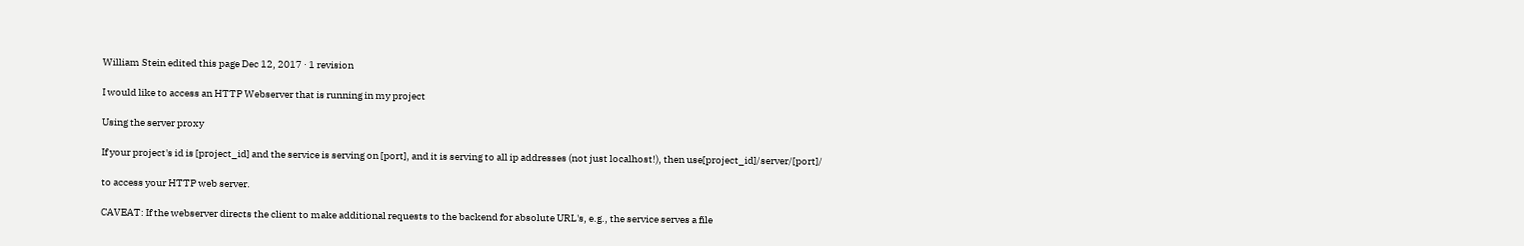William Stein edited this page Dec 12, 2017 · 1 revision

I would like to access an HTTP Webserver that is running in my project

Using the server proxy

If your project's id is [project_id] and the service is serving on [port], and it is serving to all ip addresses (not just localhost!), then use[project_id]/server/[port]/

to access your HTTP web server.

CAVEAT: If the webserver directs the client to make additional requests to the backend for absolute URL's, e.g., the service serves a file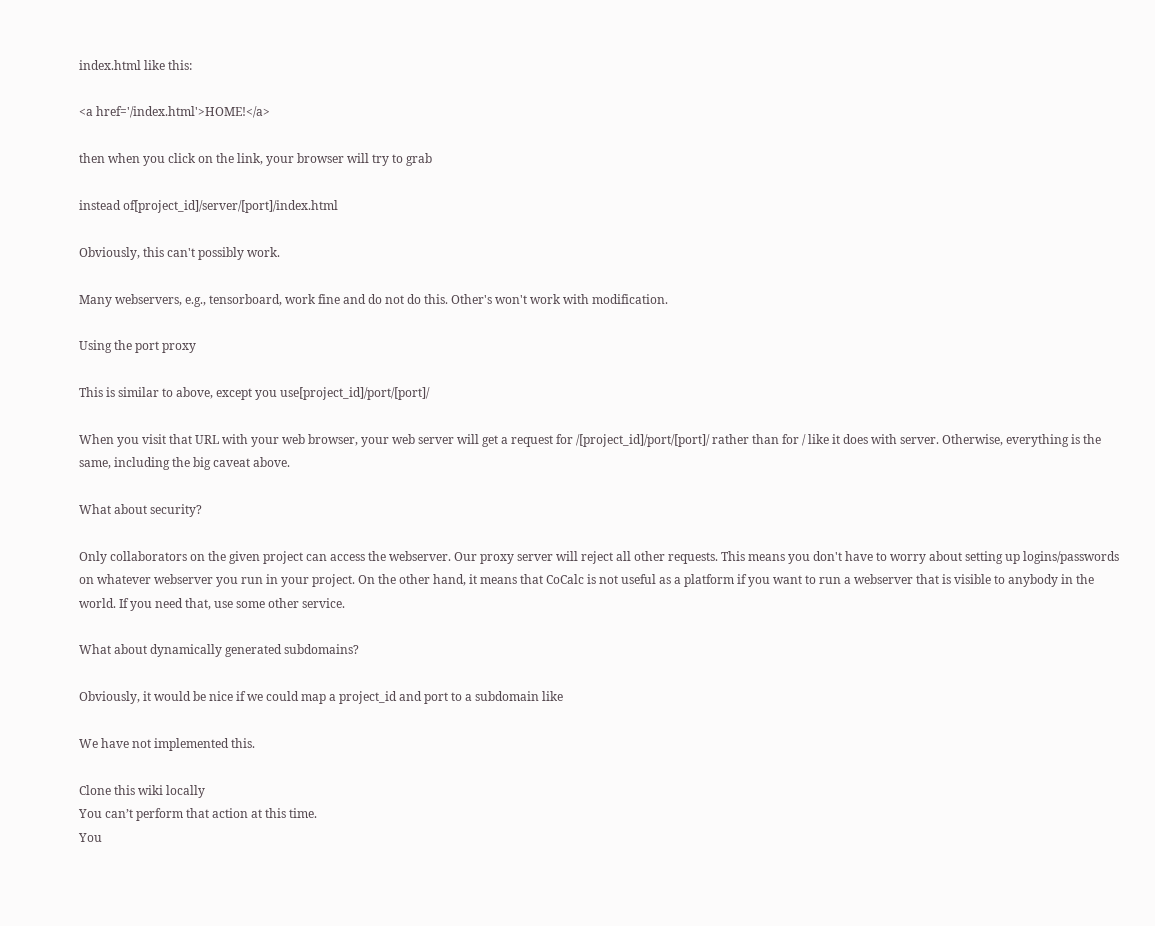index.html like this:

<a href='/index.html'>HOME!</a>

then when you click on the link, your browser will try to grab

instead of[project_id]/server/[port]/index.html

Obviously, this can't possibly work.

Many webservers, e.g., tensorboard, work fine and do not do this. Other's won't work with modification.

Using the port proxy

This is similar to above, except you use[project_id]/port/[port]/

When you visit that URL with your web browser, your web server will get a request for /[project_id]/port/[port]/ rather than for / like it does with server. Otherwise, everything is the same, including the big caveat above.

What about security?

Only collaborators on the given project can access the webserver. Our proxy server will reject all other requests. This means you don't have to worry about setting up logins/passwords on whatever webserver you run in your project. On the other hand, it means that CoCalc is not useful as a platform if you want to run a webserver that is visible to anybody in the world. If you need that, use some other service.

What about dynamically generated subdomains?

Obviously, it would be nice if we could map a project_id and port to a subdomain like

We have not implemented this.

Clone this wiki locally
You can’t perform that action at this time.
You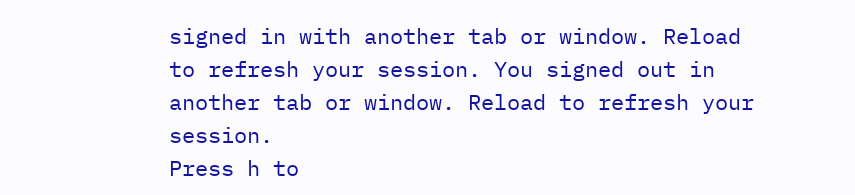signed in with another tab or window. Reload to refresh your session. You signed out in another tab or window. Reload to refresh your session.
Press h to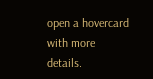open a hovercard with more details.